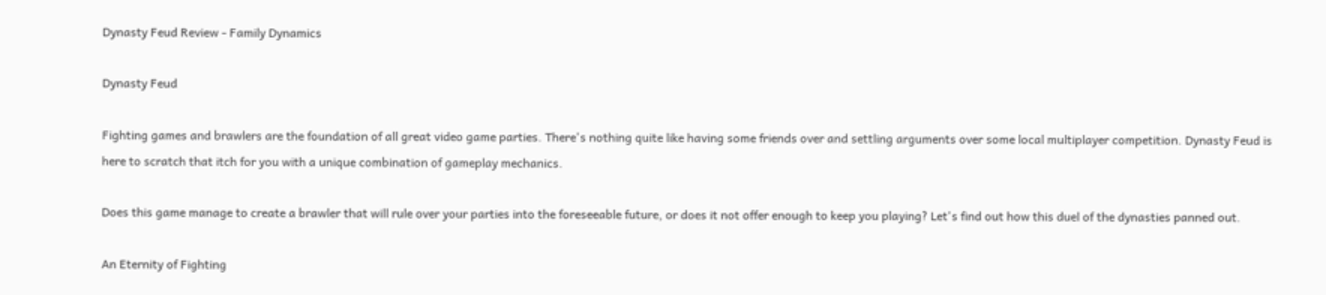Dynasty Feud Review - Family Dynamics

Dynasty Feud

Fighting games and brawlers are the foundation of all great video game parties. There's nothing quite like having some friends over and settling arguments over some local multiplayer competition. Dynasty Feud is here to scratch that itch for you with a unique combination of gameplay mechanics.

Does this game manage to create a brawler that will rule over your parties into the foreseeable future, or does it not offer enough to keep you playing? Let's find out how this duel of the dynasties panned out.

An Eternity of Fighting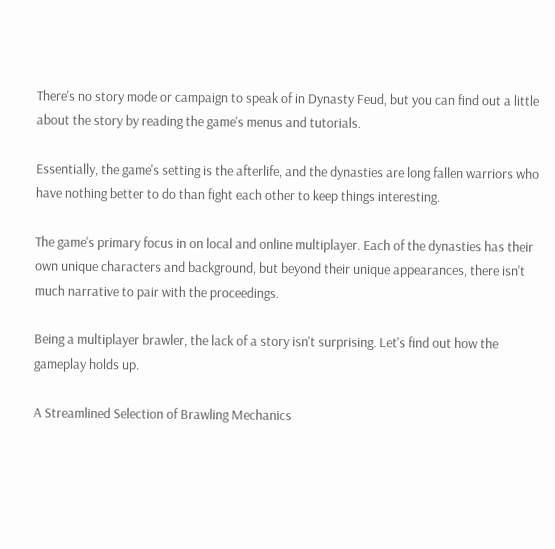There's no story mode or campaign to speak of in Dynasty Feud, but you can find out a little about the story by reading the game's menus and tutorials.

Essentially, the game's setting is the afterlife, and the dynasties are long fallen warriors who have nothing better to do than fight each other to keep things interesting.

The game's primary focus in on local and online multiplayer. Each of the dynasties has their own unique characters and background, but beyond their unique appearances, there isn't much narrative to pair with the proceedings.

Being a multiplayer brawler, the lack of a story isn't surprising. Let's find out how the gameplay holds up.

A Streamlined Selection of Brawling Mechanics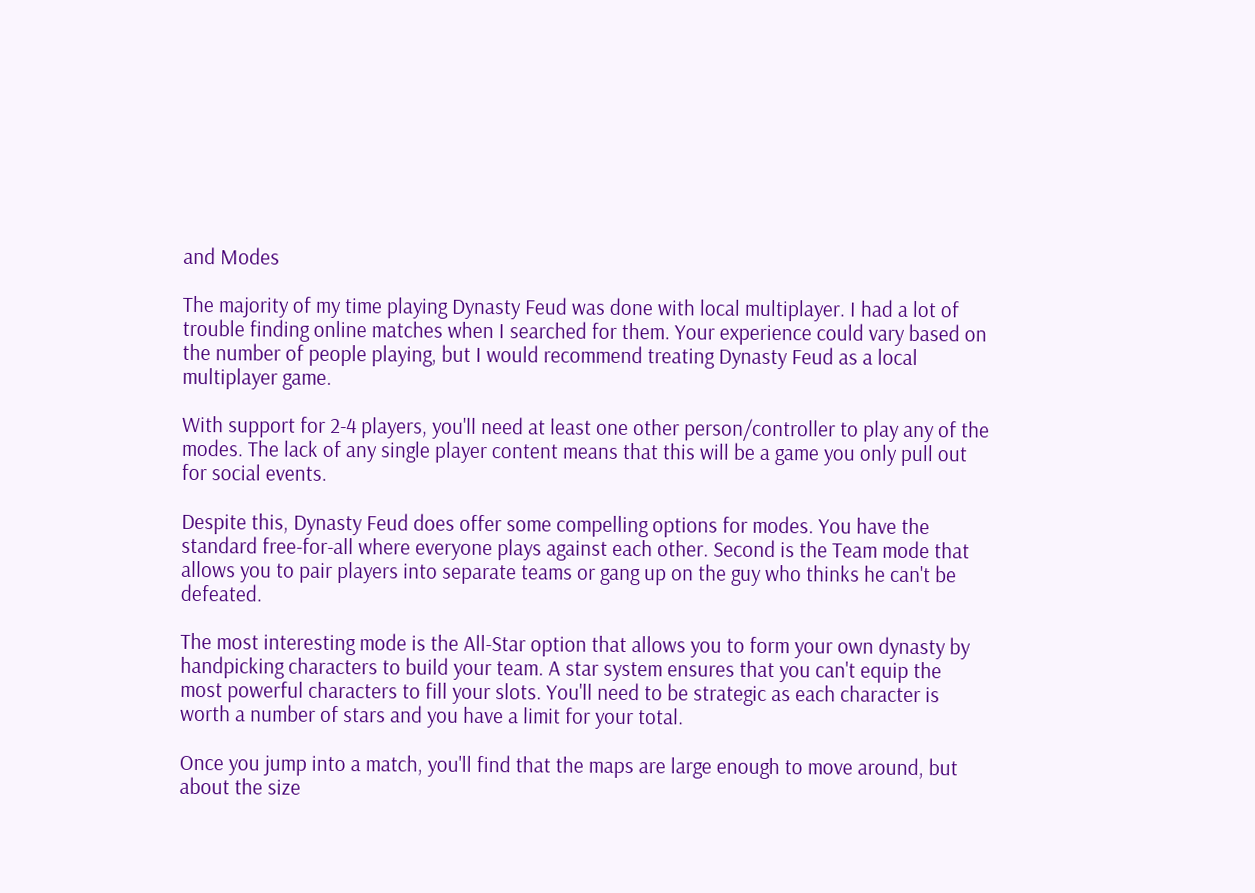and Modes

The majority of my time playing Dynasty Feud was done with local multiplayer. I had a lot of trouble finding online matches when I searched for them. Your experience could vary based on the number of people playing, but I would recommend treating Dynasty Feud as a local multiplayer game.

With support for 2-4 players, you'll need at least one other person/controller to play any of the modes. The lack of any single player content means that this will be a game you only pull out for social events.

Despite this, Dynasty Feud does offer some compelling options for modes. You have the standard free-for-all where everyone plays against each other. Second is the Team mode that allows you to pair players into separate teams or gang up on the guy who thinks he can't be defeated.

The most interesting mode is the All-Star option that allows you to form your own dynasty by handpicking characters to build your team. A star system ensures that you can't equip the most powerful characters to fill your slots. You'll need to be strategic as each character is worth a number of stars and you have a limit for your total.

Once you jump into a match, you'll find that the maps are large enough to move around, but about the size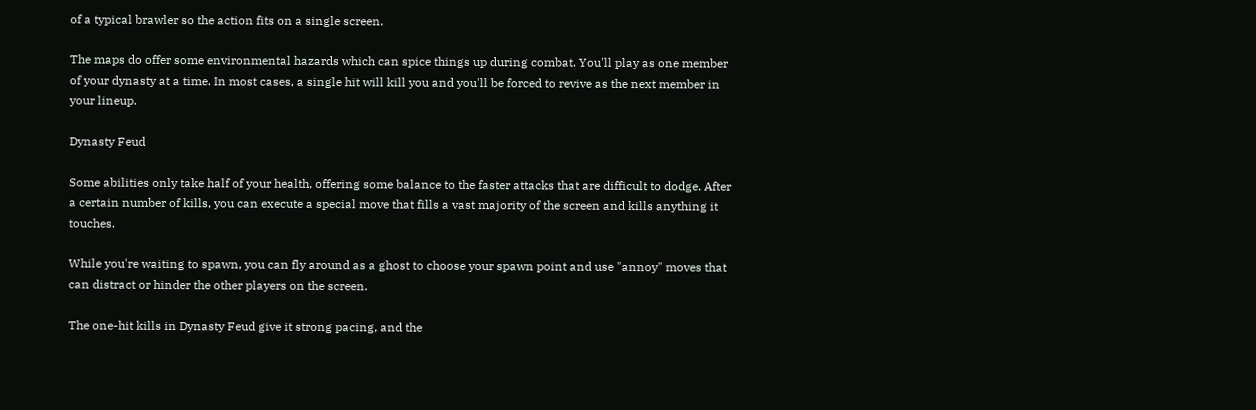of a typical brawler so the action fits on a single screen.

The maps do offer some environmental hazards which can spice things up during combat. You'll play as one member of your dynasty at a time. In most cases, a single hit will kill you and you'll be forced to revive as the next member in your lineup.

Dynasty Feud

Some abilities only take half of your health, offering some balance to the faster attacks that are difficult to dodge. After a certain number of kills, you can execute a special move that fills a vast majority of the screen and kills anything it touches.

While you're waiting to spawn, you can fly around as a ghost to choose your spawn point and use "annoy" moves that can distract or hinder the other players on the screen.

The one-hit kills in Dynasty Feud give it strong pacing, and the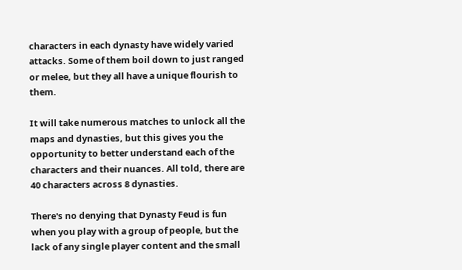characters in each dynasty have widely varied attacks. Some of them boil down to just ranged or melee, but they all have a unique flourish to them.

It will take numerous matches to unlock all the maps and dynasties, but this gives you the opportunity to better understand each of the characters and their nuances. All told, there are 40 characters across 8 dynasties.

There's no denying that Dynasty Feud is fun when you play with a group of people, but the lack of any single player content and the small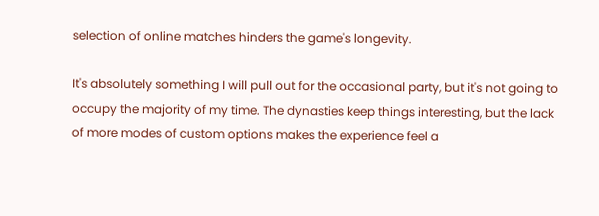selection of online matches hinders the game's longevity.

It's absolutely something I will pull out for the occasional party, but it's not going to occupy the majority of my time. The dynasties keep things interesting, but the lack of more modes of custom options makes the experience feel a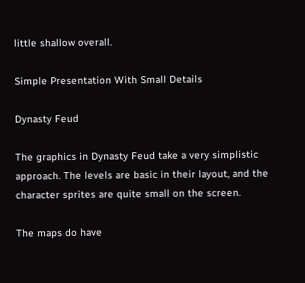little shallow overall.

Simple Presentation With Small Details

Dynasty Feud

The graphics in Dynasty Feud take a very simplistic approach. The levels are basic in their layout, and the character sprites are quite small on the screen.

The maps do have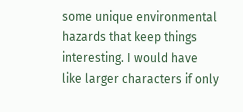some unique environmental hazards that keep things interesting. I would have like larger characters if only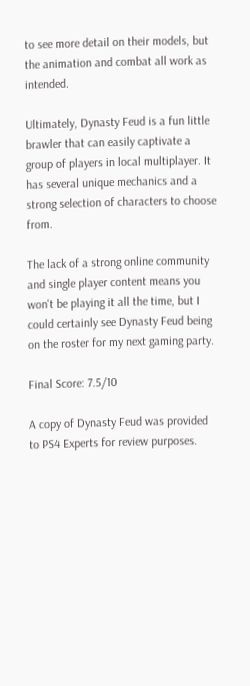to see more detail on their models, but the animation and combat all work as intended.

Ultimately, Dynasty Feud is a fun little brawler that can easily captivate a group of players in local multiplayer. It has several unique mechanics and a strong selection of characters to choose from.

The lack of a strong online community and single player content means you won't be playing it all the time, but I could certainly see Dynasty Feud being on the roster for my next gaming party.

Final Score: 7.5/10

A copy of Dynasty Feud was provided to PS4 Experts for review purposes.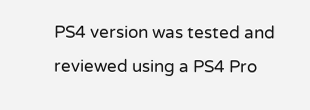PS4 version was tested and reviewed using a PS4 Pro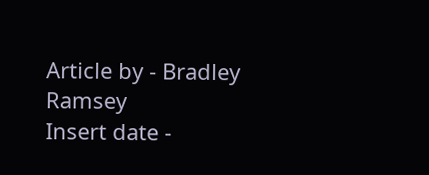Article by - Bradley Ramsey
Insert date -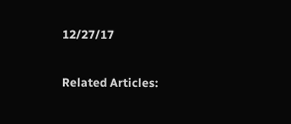12/27/17

Related Articles: